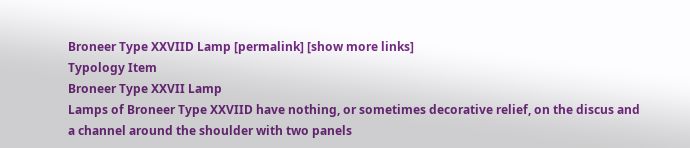Broneer Type XXVIID Lamp [permalink] [show more links]
Typology Item
Broneer Type XXVII Lamp
Lamps of Broneer Type XXVIID have nothing, or sometimes decorative relief, on the discus and a channel around the shoulder with two panels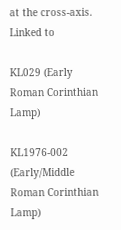at the cross-axis.
Linked to

KL029 (Early Roman Corinthian Lamp)

KL1976-002 (Early/Middle Roman Corinthian Lamp)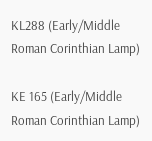KL288 (Early/Middle Roman Corinthian Lamp)

KE 165 (Early/Middle Roman Corinthian Lamp)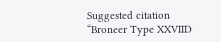Suggested citation
“Broneer Type XXVIID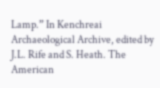Lamp.” In Kenchreai Archaeological Archive, edited by J.L. Rife and S. Heath. The American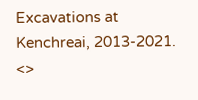Excavations at Kenchreai, 2013-2021. <>